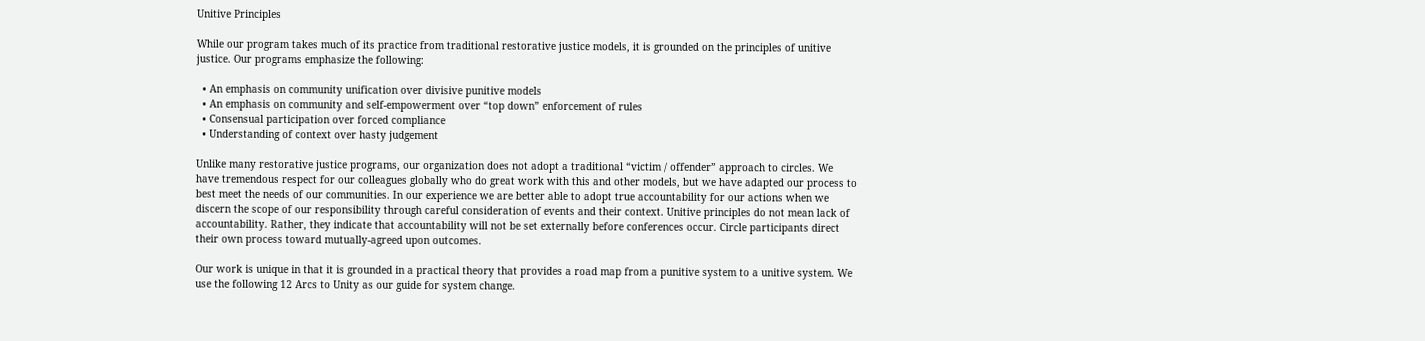Unitive Principles

While our program takes much of its practice from traditional restorative justice models, it is grounded on the principles of unitive justice. Our programs emphasize the following:

  • An emphasis on community unification over divisive punitive models
  • An emphasis on community and self-empowerment over “top down” enforcement of rules
  • Consensual participation over forced compliance
  • Understanding of context over hasty judgement

Unlike many restorative justice programs, our organization does not adopt a traditional “victim / offender” approach to circles. We have tremendous respect for our colleagues globally who do great work with this and other models, but we have adapted our process to best meet the needs of our communities. In our experience we are better able to adopt true accountability for our actions when we discern the scope of our responsibility through careful consideration of events and their context. Unitive principles do not mean lack of accountability. Rather, they indicate that accountability will not be set externally before conferences occur. Circle participants direct their own process toward mutually-agreed upon outcomes.

Our work is unique in that it is grounded in a practical theory that provides a road map from a punitive system to a unitive system. We use the following 12 Arcs to Unity as our guide for system change.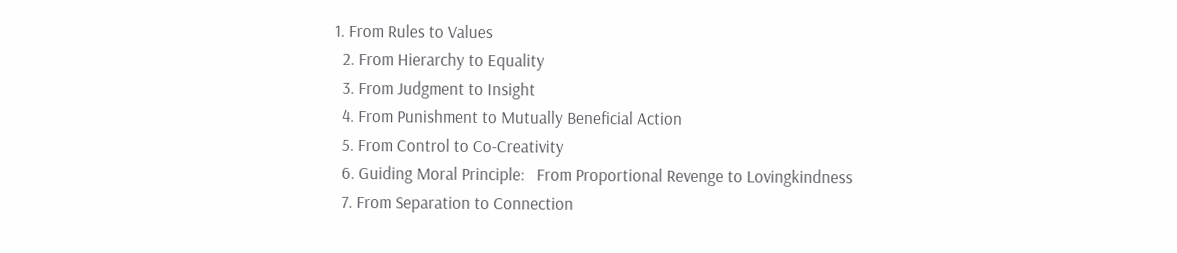1. From Rules to Values
  2. From Hierarchy to Equality
  3. From Judgment to Insight
  4. From Punishment to Mutually Beneficial Action
  5. From Control to Co-Creativity
  6. Guiding Moral Principle:   From Proportional Revenge to Lovingkindness
  7. From Separation to Connection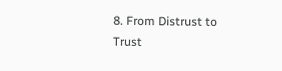8. From Distrust to Trust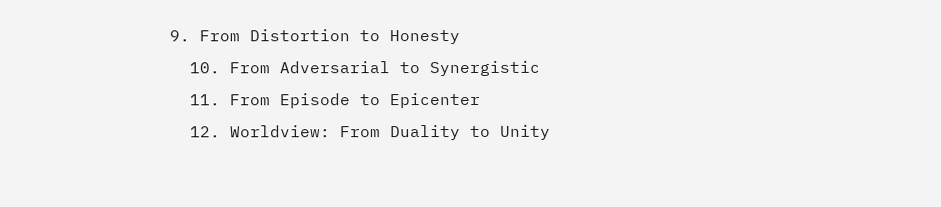9. From Distortion to Honesty
  10. From Adversarial to Synergistic
  11. From Episode to Epicenter
  12. Worldview: From Duality to Unity